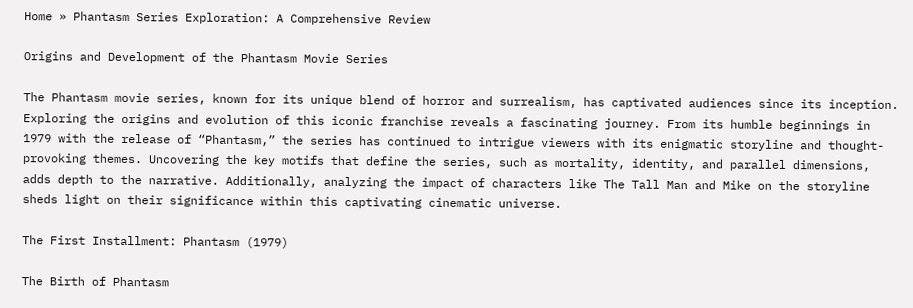Home » Phantasm Series Exploration: A Comprehensive Review

Origins and Development of the Phantasm Movie Series

The Phantasm movie series, known for its unique blend of horror and surrealism, has captivated audiences since its inception. Exploring the origins and evolution of this iconic franchise reveals a fascinating journey. From its humble beginnings in 1979 with the release of “Phantasm,” the series has continued to intrigue viewers with its enigmatic storyline and thought-provoking themes. Uncovering the key motifs that define the series, such as mortality, identity, and parallel dimensions, adds depth to the narrative. Additionally, analyzing the impact of characters like The Tall Man and Mike on the storyline sheds light on their significance within this captivating cinematic universe.

The First Installment: Phantasm (1979)

The Birth of Phantasm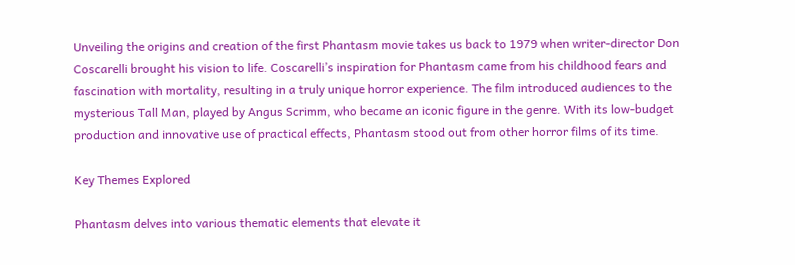Unveiling the origins and creation of the first Phantasm movie takes us back to 1979 when writer-director Don Coscarelli brought his vision to life. Coscarelli’s inspiration for Phantasm came from his childhood fears and fascination with mortality, resulting in a truly unique horror experience. The film introduced audiences to the mysterious Tall Man, played by Angus Scrimm, who became an iconic figure in the genre. With its low-budget production and innovative use of practical effects, Phantasm stood out from other horror films of its time.

Key Themes Explored

Phantasm delves into various thematic elements that elevate it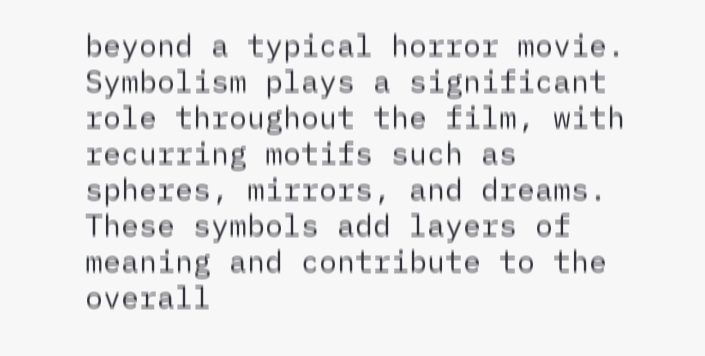beyond a typical horror movie. Symbolism plays a significant role throughout the film, with recurring motifs such as spheres, mirrors, and dreams. These symbols add layers of meaning and contribute to the overall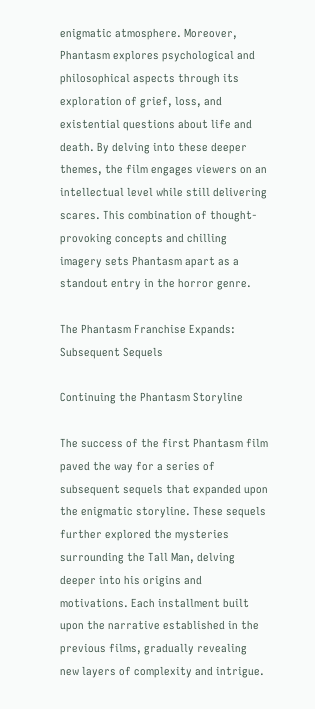enigmatic atmosphere. Moreover, Phantasm explores psychological and philosophical aspects through its exploration of grief, loss, and existential questions about life and death. By delving into these deeper themes, the film engages viewers on an intellectual level while still delivering scares. This combination of thought-provoking concepts and chilling imagery sets Phantasm apart as a standout entry in the horror genre.

The Phantasm Franchise Expands: Subsequent Sequels

Continuing the Phantasm Storyline

The success of the first Phantasm film paved the way for a series of subsequent sequels that expanded upon the enigmatic storyline. These sequels further explored the mysteries surrounding the Tall Man, delving deeper into his origins and motivations. Each installment built upon the narrative established in the previous films, gradually revealing new layers of complexity and intrigue.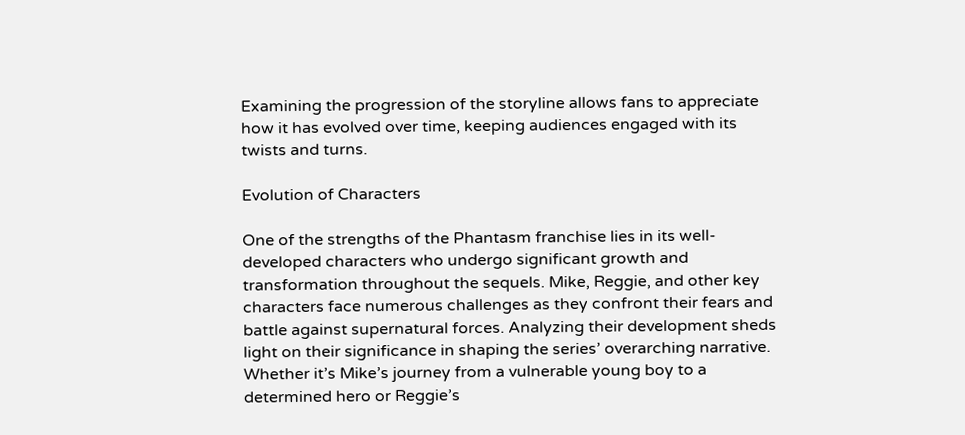Examining the progression of the storyline allows fans to appreciate how it has evolved over time, keeping audiences engaged with its twists and turns.

Evolution of Characters

One of the strengths of the Phantasm franchise lies in its well-developed characters who undergo significant growth and transformation throughout the sequels. Mike, Reggie, and other key characters face numerous challenges as they confront their fears and battle against supernatural forces. Analyzing their development sheds light on their significance in shaping the series’ overarching narrative. Whether it’s Mike’s journey from a vulnerable young boy to a determined hero or Reggie’s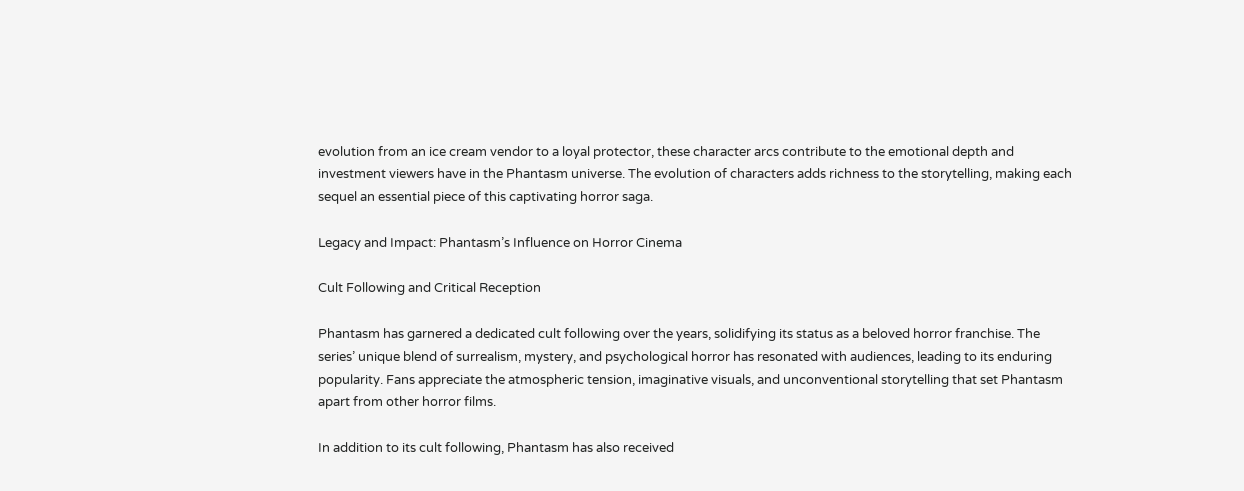evolution from an ice cream vendor to a loyal protector, these character arcs contribute to the emotional depth and investment viewers have in the Phantasm universe. The evolution of characters adds richness to the storytelling, making each sequel an essential piece of this captivating horror saga.

Legacy and Impact: Phantasm’s Influence on Horror Cinema

Cult Following and Critical Reception

Phantasm has garnered a dedicated cult following over the years, solidifying its status as a beloved horror franchise. The series’ unique blend of surrealism, mystery, and psychological horror has resonated with audiences, leading to its enduring popularity. Fans appreciate the atmospheric tension, imaginative visuals, and unconventional storytelling that set Phantasm apart from other horror films.

In addition to its cult following, Phantasm has also received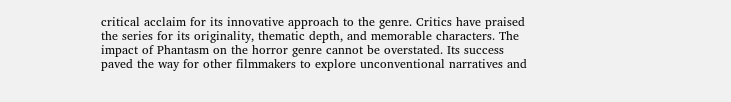critical acclaim for its innovative approach to the genre. Critics have praised the series for its originality, thematic depth, and memorable characters. The impact of Phantasm on the horror genre cannot be overstated. Its success paved the way for other filmmakers to explore unconventional narratives and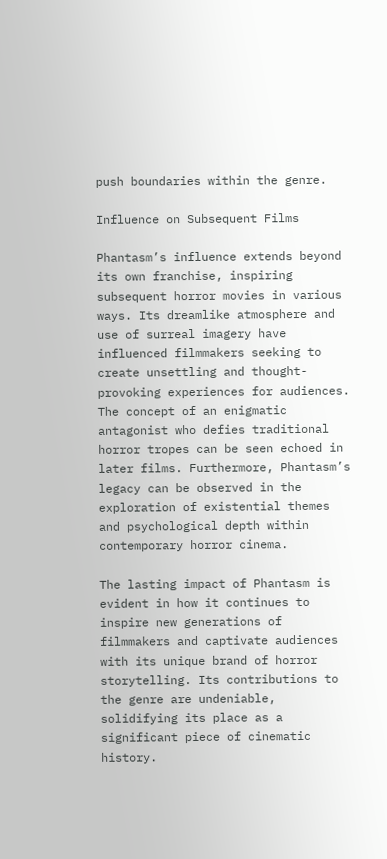push boundaries within the genre.

Influence on Subsequent Films

Phantasm’s influence extends beyond its own franchise, inspiring subsequent horror movies in various ways. Its dreamlike atmosphere and use of surreal imagery have influenced filmmakers seeking to create unsettling and thought-provoking experiences for audiences. The concept of an enigmatic antagonist who defies traditional horror tropes can be seen echoed in later films. Furthermore, Phantasm’s legacy can be observed in the exploration of existential themes and psychological depth within contemporary horror cinema.

The lasting impact of Phantasm is evident in how it continues to inspire new generations of filmmakers and captivate audiences with its unique brand of horror storytelling. Its contributions to the genre are undeniable, solidifying its place as a significant piece of cinematic history.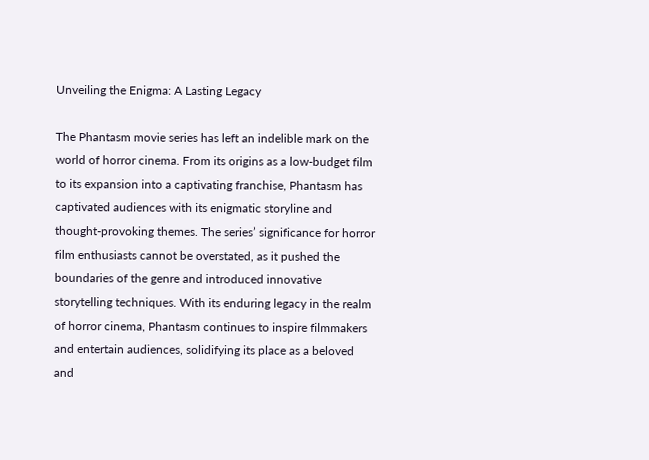Unveiling the Enigma: A Lasting Legacy

The Phantasm movie series has left an indelible mark on the world of horror cinema. From its origins as a low-budget film to its expansion into a captivating franchise, Phantasm has captivated audiences with its enigmatic storyline and thought-provoking themes. The series’ significance for horror film enthusiasts cannot be overstated, as it pushed the boundaries of the genre and introduced innovative storytelling techniques. With its enduring legacy in the realm of horror cinema, Phantasm continues to inspire filmmakers and entertain audiences, solidifying its place as a beloved and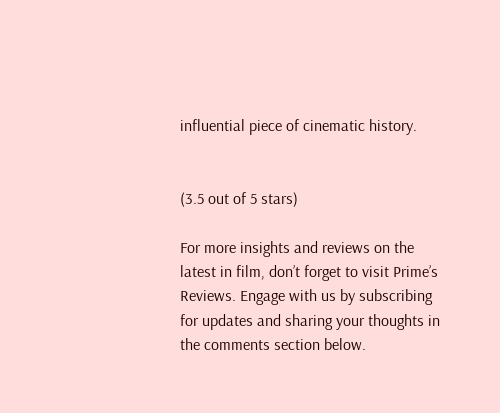influential piece of cinematic history.


(3.5 out of 5 stars)

For more insights and reviews on the latest in film, don’t forget to visit Prime’s Reviews. Engage with us by subscribing for updates and sharing your thoughts in the comments section below.